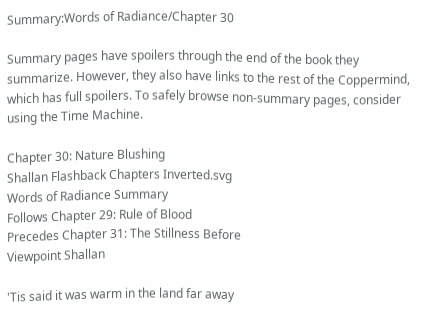Summary:Words of Radiance/Chapter 30

Summary pages have spoilers through the end of the book they summarize. However, they also have links to the rest of the Coppermind, which has full spoilers. To safely browse non-summary pages, consider using the Time Machine.

Chapter 30: Nature Blushing
Shallan Flashback Chapters Inverted.svg
Words of Radiance Summary
Follows Chapter 29: Rule of Blood
Precedes Chapter 31: The Stillness Before
Viewpoint Shallan

'Tis said it was warm in the land far away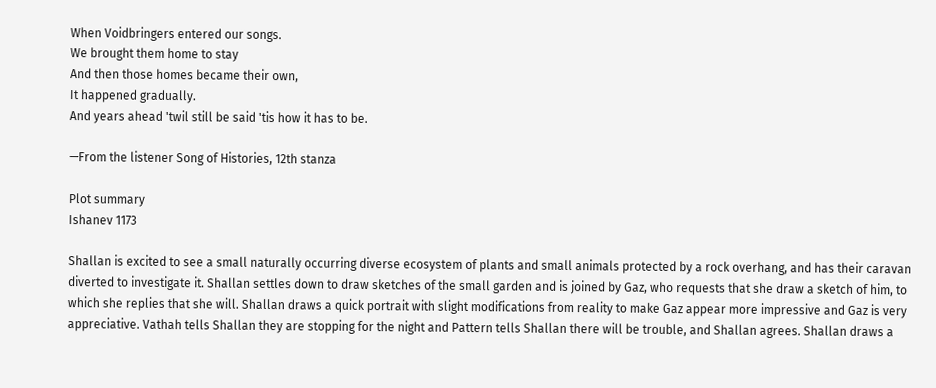When Voidbringers entered our songs.
We brought them home to stay
And then those homes became their own,
It happened gradually.
And years ahead 'twil still be said 'tis how it has to be.

—From the listener Song of Histories, 12th stanza

Plot summary
Ishanev 1173

Shallan is excited to see a small naturally occurring diverse ecosystem of plants and small animals protected by a rock overhang, and has their caravan diverted to investigate it. Shallan settles down to draw sketches of the small garden and is joined by Gaz, who requests that she draw a sketch of him, to which she replies that she will. Shallan draws a quick portrait with slight modifications from reality to make Gaz appear more impressive and Gaz is very appreciative. Vathah tells Shallan they are stopping for the night and Pattern tells Shallan there will be trouble, and Shallan agrees. Shallan draws a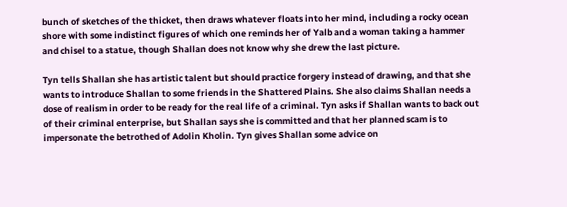bunch of sketches of the thicket, then draws whatever floats into her mind, including a rocky ocean shore with some indistinct figures of which one reminds her of Yalb and a woman taking a hammer and chisel to a statue, though Shallan does not know why she drew the last picture.

Tyn tells Shallan she has artistic talent but should practice forgery instead of drawing, and that she wants to introduce Shallan to some friends in the Shattered Plains. She also claims Shallan needs a dose of realism in order to be ready for the real life of a criminal. Tyn asks if Shallan wants to back out of their criminal enterprise, but Shallan says she is committed and that her planned scam is to impersonate the betrothed of Adolin Kholin. Tyn gives Shallan some advice on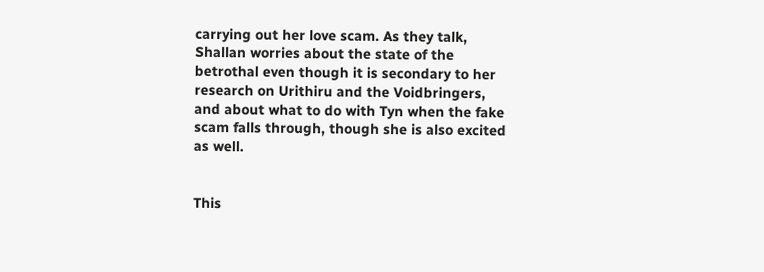carrying out her love scam. As they talk, Shallan worries about the state of the betrothal even though it is secondary to her research on Urithiru and the Voidbringers, and about what to do with Tyn when the fake scam falls through, though she is also excited as well.


This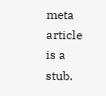meta article is a stub.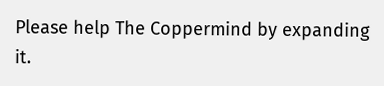Please help The Coppermind by expanding it.